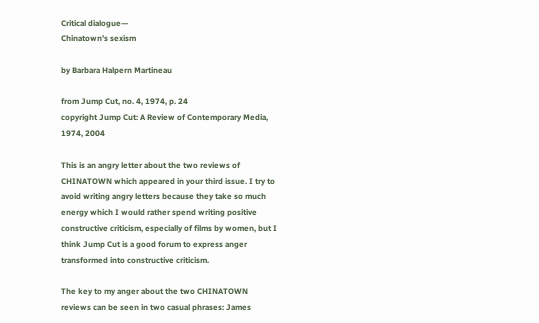Critical dialogue—
Chinatown’s sexism

by Barbara Halpern Martineau

from Jump Cut, no. 4, 1974, p. 24
copyright Jump Cut: A Review of Contemporary Media, 1974, 2004

This is an angry letter about the two reviews of CHINATOWN which appeared in your third issue. I try to avoid writing angry letters because they take so much energy which I would rather spend writing positive constructive criticism, especially of films by women, but I think Jump Cut is a good forum to express anger transformed into constructive criticism.

The key to my anger about the two CHINATOWN reviews can be seen in two casual phrases: James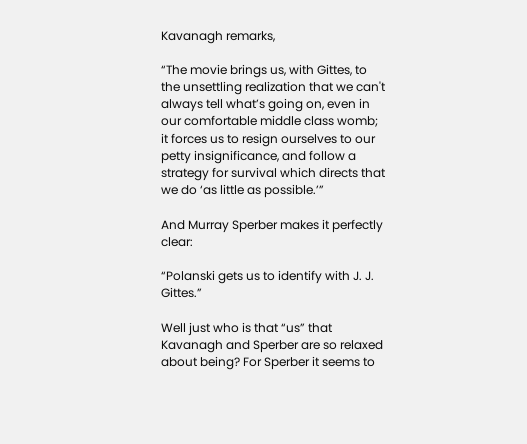Kavanagh remarks,

“The movie brings us, with Gittes, to the unsettling realization that we can't always tell what’s going on, even in our comfortable middle class womb; it forces us to resign ourselves to our petty insignificance, and follow a strategy for survival which directs that we do ‘as little as possible.’”

And Murray Sperber makes it perfectly clear:

“Polanski gets us to identify with J. J. Gittes.”

Well just who is that “us” that Kavanagh and Sperber are so relaxed about being? For Sperber it seems to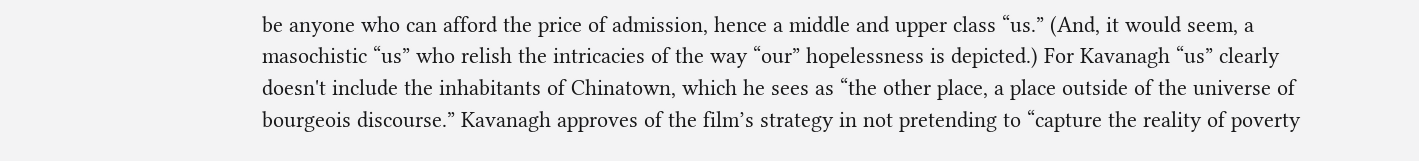be anyone who can afford the price of admission, hence a middle and upper class “us.” (And, it would seem, a masochistic “us” who relish the intricacies of the way “our” hopelessness is depicted.) For Kavanagh “us” clearly doesn't include the inhabitants of Chinatown, which he sees as “the other place, a place outside of the universe of bourgeois discourse.” Kavanagh approves of the film’s strategy in not pretending to “capture the reality of poverty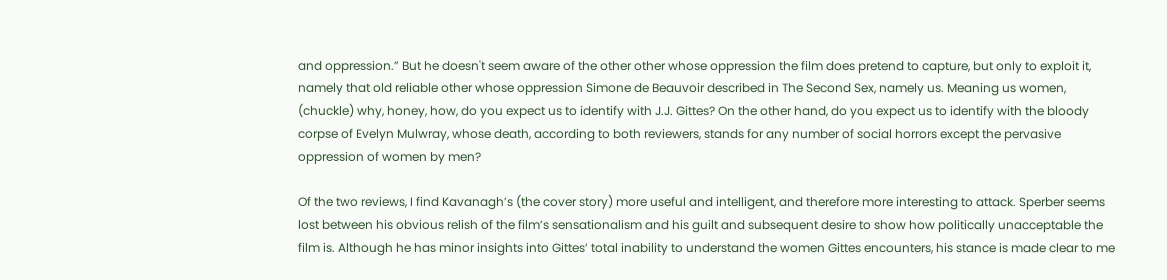and oppression.” But he doesn't seem aware of the other other whose oppression the film does pretend to capture, but only to exploit it, namely that old reliable other whose oppression Simone de Beauvoir described in The Second Sex, namely us. Meaning us women, (chuckle) why, honey, how, do you expect us to identify with J.J. Gittes? On the other hand, do you expect us to identify with the bloody corpse of Evelyn Mulwray, whose death, according to both reviewers, stands for any number of social horrors except the pervasive oppression of women by men?

Of the two reviews, I find Kavanagh’s (the cover story) more useful and intelligent, and therefore more interesting to attack. Sperber seems lost between his obvious relish of the film’s sensationalism and his guilt and subsequent desire to show how politically unacceptable the film is. Although he has minor insights into Gittes’ total inability to understand the women Gittes encounters, his stance is made clear to me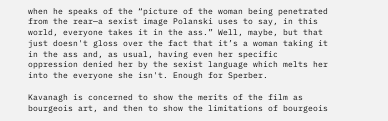when he speaks of the “picture of the woman being penetrated from the rear—a sexist image Polanski uses to say, in this world, everyone takes it in the ass.” Well, maybe, but that just doesn't gloss over the fact that it’s a woman taking it in the ass and, as usual, having even her specific oppression denied her by the sexist language which melts her into the everyone she isn't. Enough for Sperber.

Kavanagh is concerned to show the merits of the film as bourgeois art, and then to show the limitations of bourgeois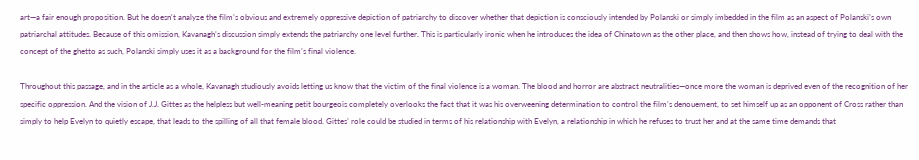art—a fair enough proposition. But he doesn't analyze the film’s obvious and extremely oppressive depiction of patriarchy to discover whether that depiction is consciously intended by Polanski or simply imbedded in the film as an aspect of Polanski’s own patriarchal attitudes. Because of this omission, Kavanagh’s discussion simply extends the patriarchy one level further. This is particularly ironic when he introduces the idea of Chinatown as the other place, and then shows how, instead of trying to deal with the concept of the ghetto as such, Polanski simply uses it as a background for the film’s final violence.

Throughout this passage, and in the article as a whole, Kavanagh studiously avoids letting us know that the victim of the final violence is a woman. The blood and horror are abstract neutralities—once more the woman is deprived even of the recognition of her specific oppression. And the vision of J.J. Gittes as the helpless but well-meaning petit bourgeois completely overlooks the fact that it was his overweening determination to control the film’s denouement, to set himself up as an opponent of Cross rather than simply to help Evelyn to quietly escape, that leads to the spilling of all that female blood. Gittes’ role could be studied in terms of his relationship with Evelyn, a relationship in which he refuses to trust her and at the same time demands that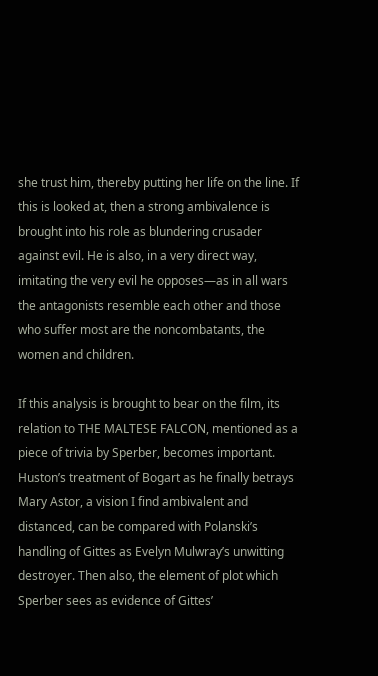she trust him, thereby putting her life on the line. If this is looked at, then a strong ambivalence is brought into his role as blundering crusader against evil. He is also, in a very direct way, imitating the very evil he opposes—as in all wars the antagonists resemble each other and those who suffer most are the noncombatants, the women and children.

If this analysis is brought to bear on the film, its relation to THE MALTESE FALCON, mentioned as a piece of trivia by Sperber, becomes important. Huston’s treatment of Bogart as he finally betrays Mary Astor, a vision I find ambivalent and distanced, can be compared with Polanski’s handling of Gittes as Evelyn Mulwray’s unwitting destroyer. Then also, the element of plot which Sperber sees as evidence of Gittes’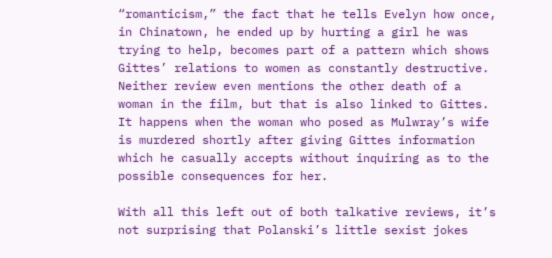“romanticism,” the fact that he tells Evelyn how once, in Chinatown, he ended up by hurting a girl he was trying to help, becomes part of a pattern which shows Gittes’ relations to women as constantly destructive. Neither review even mentions the other death of a woman in the film, but that is also linked to Gittes. It happens when the woman who posed as Mulwray’s wife is murdered shortly after giving Gittes information which he casually accepts without inquiring as to the possible consequences for her.

With all this left out of both talkative reviews, it’s not surprising that Polanski’s little sexist jokes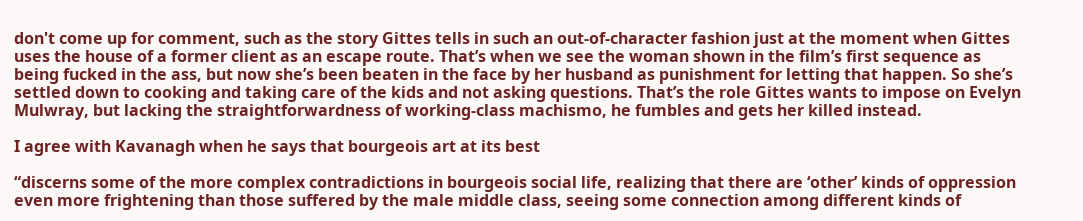don't come up for comment, such as the story Gittes tells in such an out-of-character fashion just at the moment when Gittes uses the house of a former client as an escape route. That’s when we see the woman shown in the film’s first sequence as being fucked in the ass, but now she’s been beaten in the face by her husband as punishment for letting that happen. So she’s settled down to cooking and taking care of the kids and not asking questions. That’s the role Gittes wants to impose on Evelyn Mulwray, but lacking the straightforwardness of working-class machismo, he fumbles and gets her killed instead.

I agree with Kavanagh when he says that bourgeois art at its best

“discerns some of the more complex contradictions in bourgeois social life, realizing that there are ‘other’ kinds of oppression even more frightening than those suffered by the male middle class, seeing some connection among different kinds of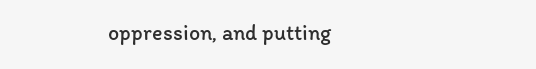oppression, and putting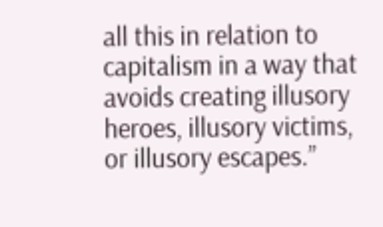all this in relation to capitalism in a way that avoids creating illusory heroes, illusory victims, or illusory escapes.”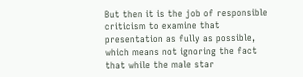But then it is the job of responsible criticism to examine that presentation as fully as possible, which means not ignoring the fact that while the male star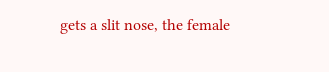gets a slit nose, the female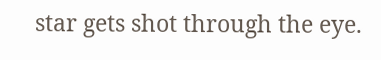star gets shot through the eye.